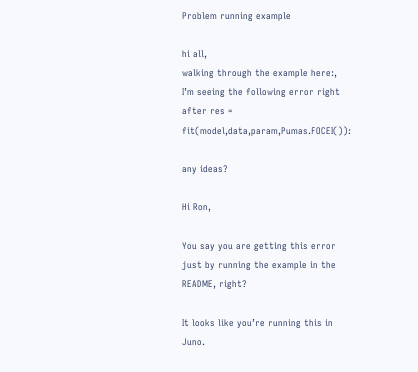Problem running example

hi all,
walking through the example here:, I’m seeing the following error right after res = fit(model,data,param,Pumas.FOCEI()):

any ideas?

Hi Ron,

You say you are getting this error just by running the example in the README, right?

It looks like you’re running this in Juno.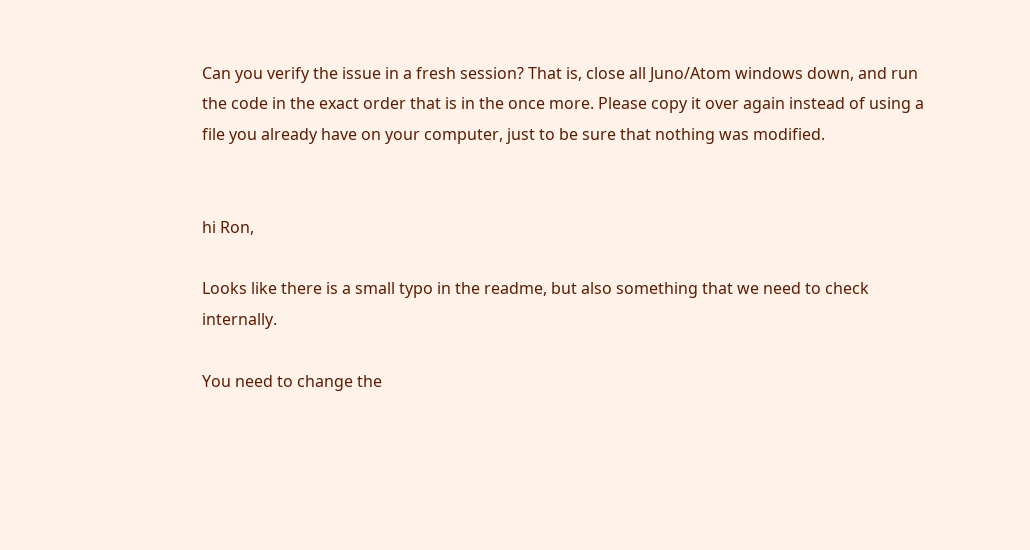Can you verify the issue in a fresh session? That is, close all Juno/Atom windows down, and run the code in the exact order that is in the once more. Please copy it over again instead of using a file you already have on your computer, just to be sure that nothing was modified.


hi Ron,

Looks like there is a small typo in the readme, but also something that we need to check internally.

You need to change the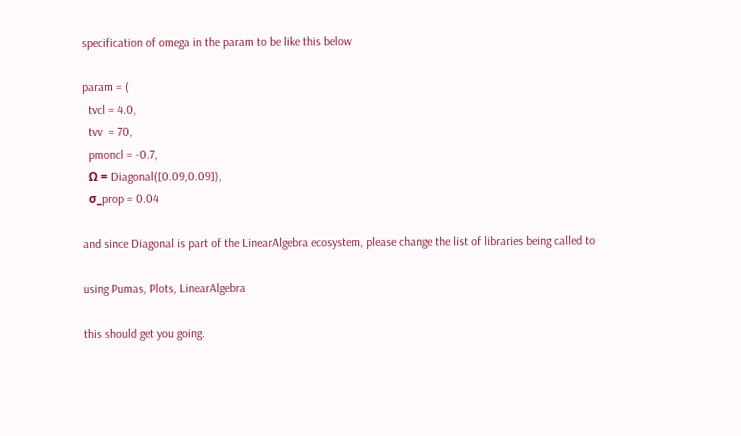specification of omega in the param to be like this below

param = (
  tvcl = 4.0,
  tvv  = 70,
  pmoncl = -0.7,
  Ω = Diagonal([0.09,0.09]),
  σ_prop = 0.04

and since Diagonal is part of the LinearAlgebra ecosystem, please change the list of libraries being called to

using Pumas, Plots, LinearAlgebra

this should get you going.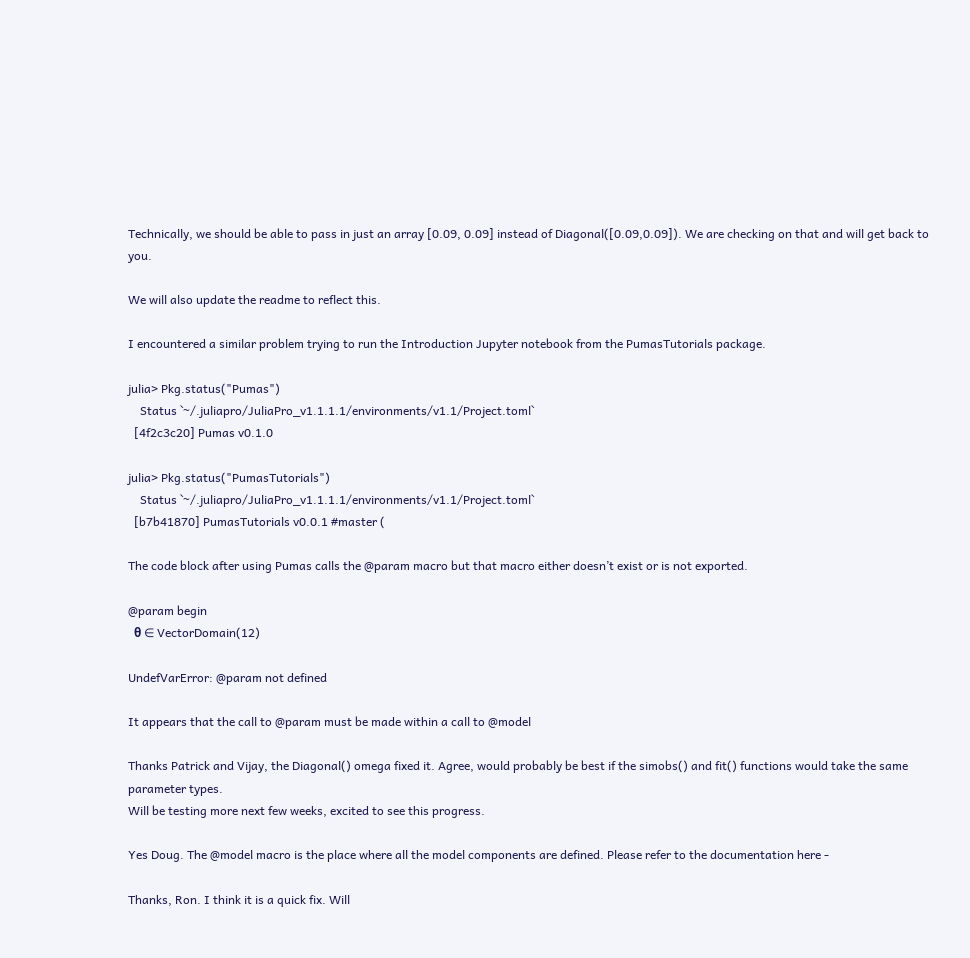Technically, we should be able to pass in just an array [0.09, 0.09] instead of Diagonal([0.09,0.09]). We are checking on that and will get back to you.

We will also update the readme to reflect this.

I encountered a similar problem trying to run the Introduction Jupyter notebook from the PumasTutorials package.

julia> Pkg.status("Pumas")
    Status `~/.juliapro/JuliaPro_v1.1.1.1/environments/v1.1/Project.toml`
  [4f2c3c20] Pumas v0.1.0

julia> Pkg.status("PumasTutorials")
    Status `~/.juliapro/JuliaPro_v1.1.1.1/environments/v1.1/Project.toml`
  [b7b41870] PumasTutorials v0.0.1 #master (

The code block after using Pumas calls the @param macro but that macro either doesn’t exist or is not exported.

@param begin
  θ ∈ VectorDomain(12)

UndefVarError: @param not defined

It appears that the call to @param must be made within a call to @model

Thanks Patrick and Vijay, the Diagonal() omega fixed it. Agree, would probably be best if the simobs() and fit() functions would take the same parameter types.
Will be testing more next few weeks, excited to see this progress.

Yes Doug. The @model macro is the place where all the model components are defined. Please refer to the documentation here -

Thanks, Ron. I think it is a quick fix. Will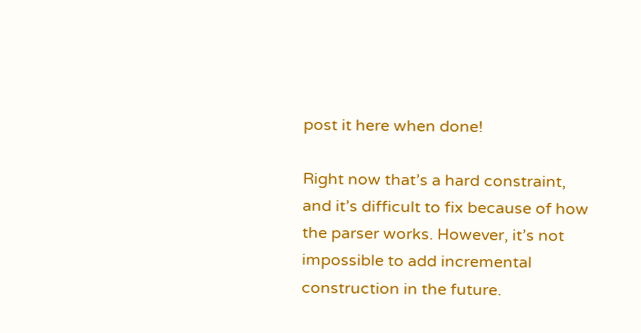post it here when done!

Right now that’s a hard constraint, and it’s difficult to fix because of how the parser works. However, it’s not impossible to add incremental construction in the future.